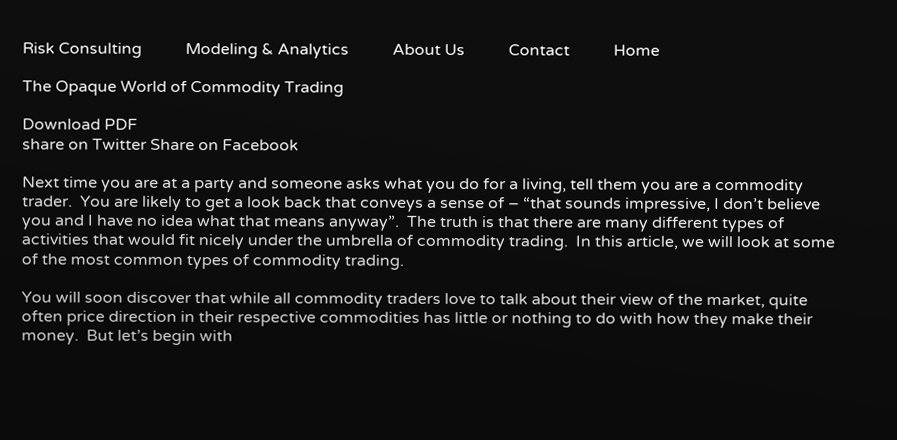Risk Consulting           Modeling & Analytics           About Us           Contact           Home

The Opaque World of Commodity Trading

Download PDF
share on Twitter Share on Facebook

Next time you are at a party and someone asks what you do for a living, tell them you are a commodity trader.  You are likely to get a look back that conveys a sense of – “that sounds impressive, I don’t believe you and I have no idea what that means anyway”.  The truth is that there are many different types of activities that would fit nicely under the umbrella of commodity trading.  In this article, we will look at some of the most common types of commodity trading.

You will soon discover that while all commodity traders love to talk about their view of the market, quite often price direction in their respective commodities has little or nothing to do with how they make their money.  But let’s begin with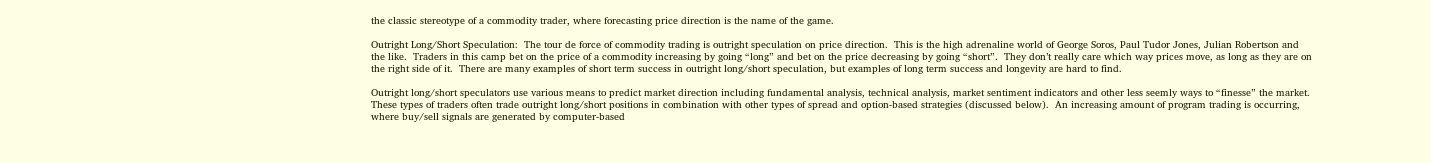the classic stereotype of a commodity trader, where forecasting price direction is the name of the game.

Outright Long/Short Speculation:  The tour de force of commodity trading is outright speculation on price direction.  This is the high adrenaline world of George Soros, Paul Tudor Jones, Julian Robertson and the like.  Traders in this camp bet on the price of a commodity increasing by going “long” and bet on the price decreasing by going “short”.  They don’t really care which way prices move, as long as they are on the right side of it.  There are many examples of short term success in outright long/short speculation, but examples of long term success and longevity are hard to find.

Outright long/short speculators use various means to predict market direction including fundamental analysis, technical analysis, market sentiment indicators and other less seemly ways to “finesse” the market.  These types of traders often trade outright long/short positions in combination with other types of spread and option-based strategies (discussed below).  An increasing amount of program trading is occurring, where buy/sell signals are generated by computer-based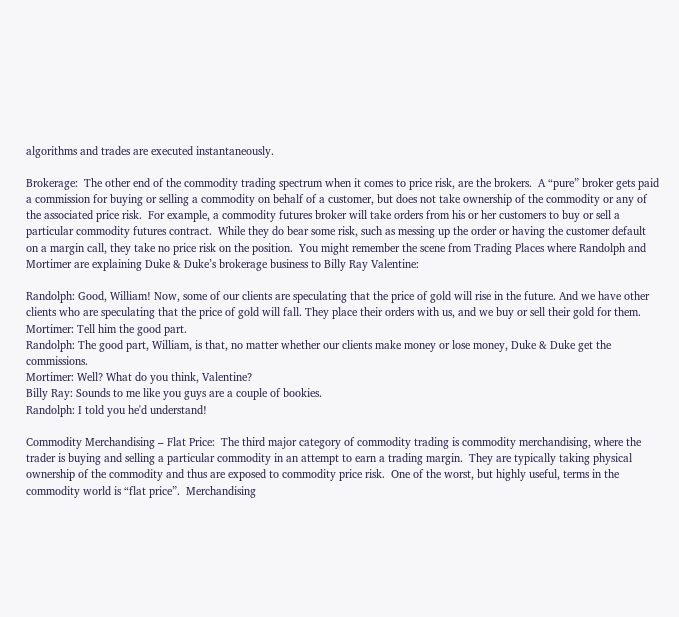algorithms and trades are executed instantaneously.

Brokerage:  The other end of the commodity trading spectrum when it comes to price risk, are the brokers.  A “pure” broker gets paid a commission for buying or selling a commodity on behalf of a customer, but does not take ownership of the commodity or any of the associated price risk.  For example, a commodity futures broker will take orders from his or her customers to buy or sell a particular commodity futures contract.  While they do bear some risk, such as messing up the order or having the customer default on a margin call, they take no price risk on the position.  You might remember the scene from Trading Places where Randolph and Mortimer are explaining Duke & Duke’s brokerage business to Billy Ray Valentine:

Randolph: Good, William! Now, some of our clients are speculating that the price of gold will rise in the future. And we have other clients who are speculating that the price of gold will fall. They place their orders with us, and we buy or sell their gold for them.
Mortimer: Tell him the good part.
Randolph: The good part, William, is that, no matter whether our clients make money or lose money, Duke & Duke get the commissions.
Mortimer: Well? What do you think, Valentine?
Billy Ray: Sounds to me like you guys are a couple of bookies.
Randolph: I told you he'd understand!

Commodity Merchandising – Flat Price:  The third major category of commodity trading is commodity merchandising, where the trader is buying and selling a particular commodity in an attempt to earn a trading margin.  They are typically taking physical ownership of the commodity and thus are exposed to commodity price risk.  One of the worst, but highly useful, terms in the commodity world is “flat price”.  Merchandising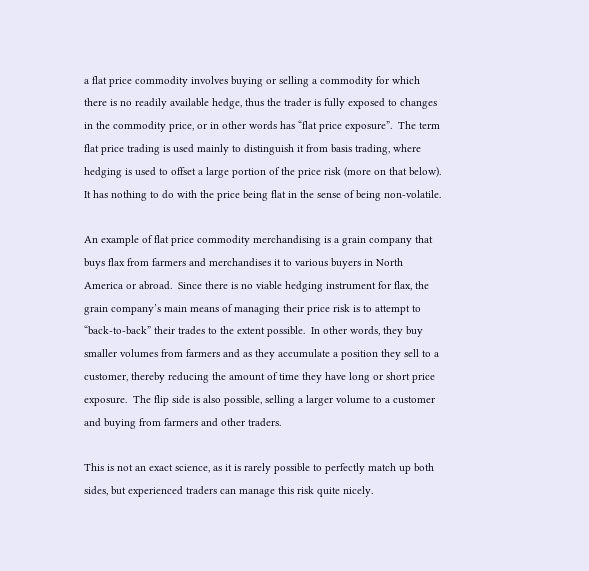a flat price commodity involves buying or selling a commodity for which there is no readily available hedge, thus the trader is fully exposed to changes in the commodity price, or in other words has “flat price exposure”.  The term flat price trading is used mainly to distinguish it from basis trading, where hedging is used to offset a large portion of the price risk (more on that below).  It has nothing to do with the price being flat in the sense of being non-volatile.

An example of flat price commodity merchandising is a grain company that buys flax from farmers and merchandises it to various buyers in North America or abroad.  Since there is no viable hedging instrument for flax, the grain company’s main means of managing their price risk is to attempt to “back-to-back” their trades to the extent possible.  In other words, they buy smaller volumes from farmers and as they accumulate a position they sell to a customer, thereby reducing the amount of time they have long or short price exposure.  The flip side is also possible, selling a larger volume to a customer and buying from farmers and other traders.

This is not an exact science, as it is rarely possible to perfectly match up both sides, but experienced traders can manage this risk quite nicely.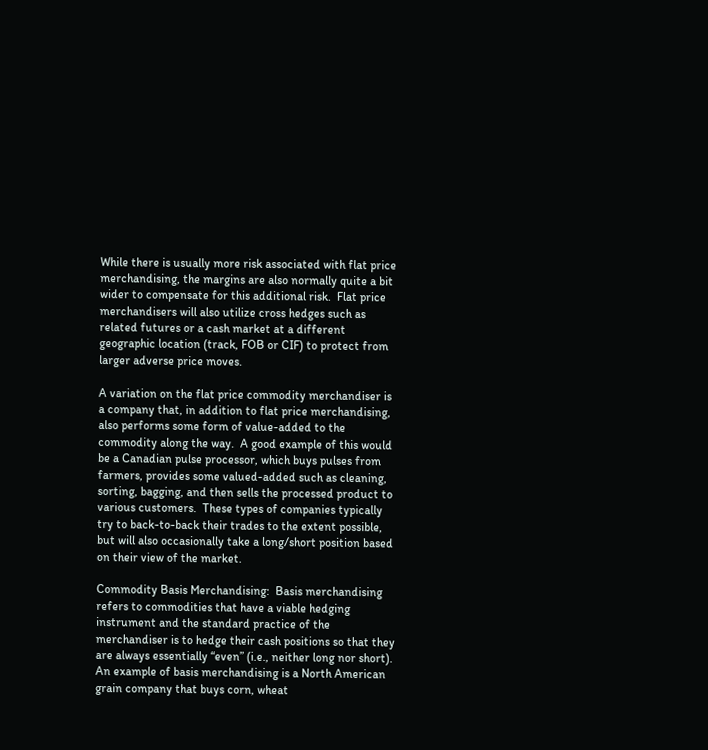While there is usually more risk associated with flat price merchandising, the margins are also normally quite a bit wider to compensate for this additional risk.  Flat price merchandisers will also utilize cross hedges such as related futures or a cash market at a different geographic location (track, FOB or CIF) to protect from larger adverse price moves.

A variation on the flat price commodity merchandiser is a company that, in addition to flat price merchandising, also performs some form of value-added to the commodity along the way.  A good example of this would be a Canadian pulse processor, which buys pulses from farmers, provides some valued-added such as cleaning, sorting, bagging, and then sells the processed product to various customers.  These types of companies typically try to back-to-back their trades to the extent possible, but will also occasionally take a long/short position based on their view of the market.

Commodity Basis Merchandising:  Basis merchandising refers to commodities that have a viable hedging instrument and the standard practice of the merchandiser is to hedge their cash positions so that they are always essentially “even” (i.e., neither long nor short).  An example of basis merchandising is a North American grain company that buys corn, wheat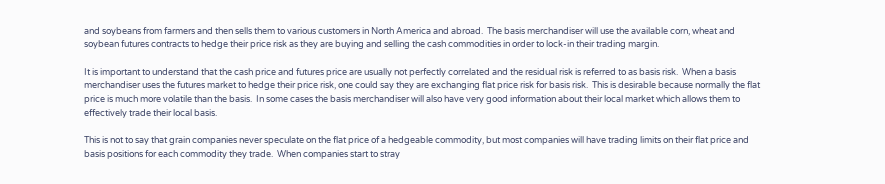and soybeans from farmers and then sells them to various customers in North America and abroad.  The basis merchandiser will use the available corn, wheat and soybean futures contracts to hedge their price risk as they are buying and selling the cash commodities in order to lock-in their trading margin.

It is important to understand that the cash price and futures price are usually not perfectly correlated and the residual risk is referred to as basis risk.  When a basis merchandiser uses the futures market to hedge their price risk, one could say they are exchanging flat price risk for basis risk.  This is desirable because normally the flat price is much more volatile than the basis.  In some cases the basis merchandiser will also have very good information about their local market which allows them to effectively trade their local basis.

This is not to say that grain companies never speculate on the flat price of a hedgeable commodity, but most companies will have trading limits on their flat price and basis positions for each commodity they trade.  When companies start to stray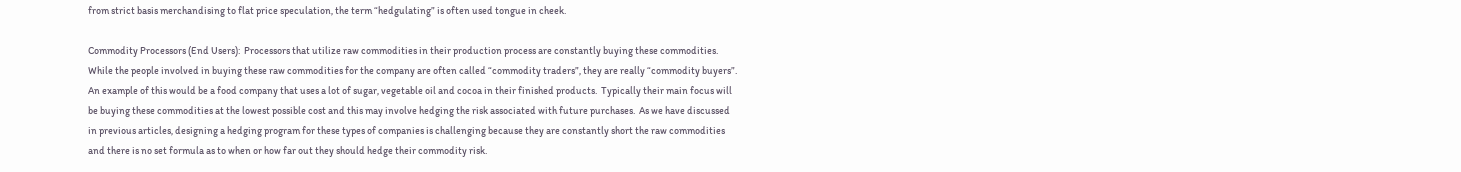from strict basis merchandising to flat price speculation, the term “hedgulating” is often used tongue in cheek.

Commodity Processors (End Users):  Processors that utilize raw commodities in their production process are constantly buying these commodities.  While the people involved in buying these raw commodities for the company are often called “commodity traders”, they are really “commodity buyers”.  An example of this would be a food company that uses a lot of sugar, vegetable oil and cocoa in their finished products.  Typically their main focus will be buying these commodities at the lowest possible cost and this may involve hedging the risk associated with future purchases.  As we have discussed in previous articles, designing a hedging program for these types of companies is challenging because they are constantly short the raw commodities and there is no set formula as to when or how far out they should hedge their commodity risk.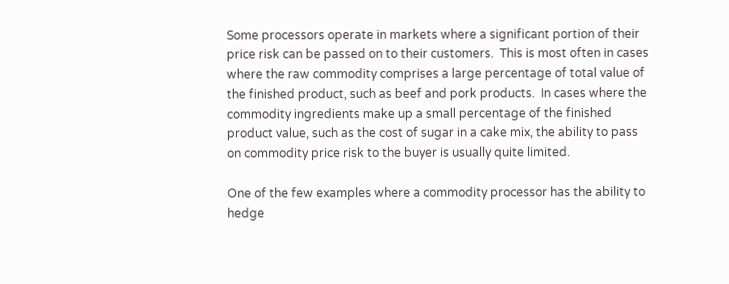Some processors operate in markets where a significant portion of their price risk can be passed on to their customers.  This is most often in cases where the raw commodity comprises a large percentage of total value of the finished product, such as beef and pork products.  In cases where the commodity ingredients make up a small percentage of the finished product value, such as the cost of sugar in a cake mix, the ability to pass on commodity price risk to the buyer is usually quite limited.

One of the few examples where a commodity processor has the ability to hedge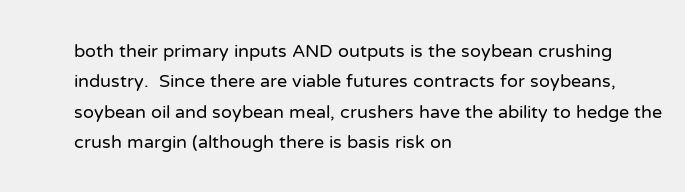both their primary inputs AND outputs is the soybean crushing industry.  Since there are viable futures contracts for soybeans, soybean oil and soybean meal, crushers have the ability to hedge the crush margin (although there is basis risk on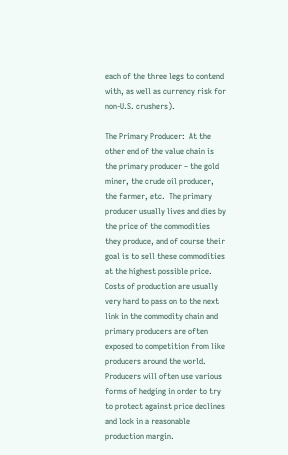each of the three legs to contend with, as well as currency risk for non-U.S. crushers).

The Primary Producer:  At the other end of the value chain is the primary producer – the gold miner, the crude oil producer, the farmer, etc.  The primary producer usually lives and dies by the price of the commodities they produce, and of course their goal is to sell these commodities at the highest possible price.  Costs of production are usually very hard to pass on to the next link in the commodity chain and primary producers are often exposed to competition from like producers around the world.  Producers will often use various forms of hedging in order to try to protect against price declines and lock in a reasonable production margin.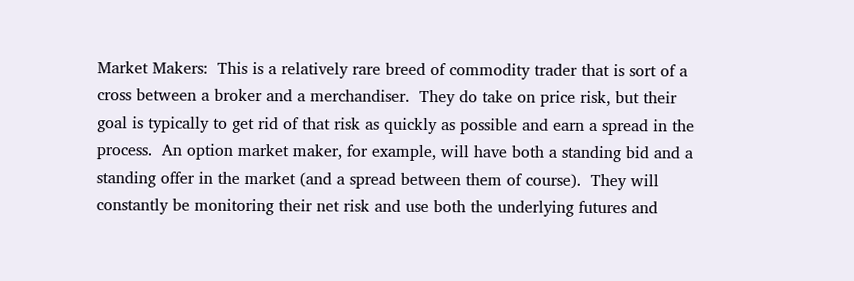Market Makers:  This is a relatively rare breed of commodity trader that is sort of a cross between a broker and a merchandiser.  They do take on price risk, but their goal is typically to get rid of that risk as quickly as possible and earn a spread in the process.  An option market maker, for example, will have both a standing bid and a standing offer in the market (and a spread between them of course).  They will constantly be monitoring their net risk and use both the underlying futures and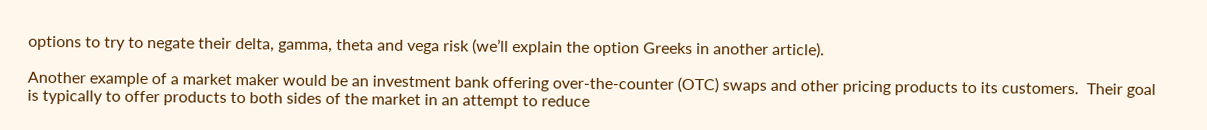options to try to negate their delta, gamma, theta and vega risk (we’ll explain the option Greeks in another article).

Another example of a market maker would be an investment bank offering over-the-counter (OTC) swaps and other pricing products to its customers.  Their goal is typically to offer products to both sides of the market in an attempt to reduce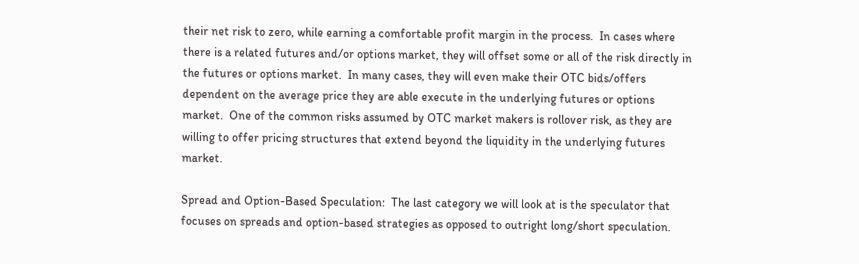their net risk to zero, while earning a comfortable profit margin in the process.  In cases where there is a related futures and/or options market, they will offset some or all of the risk directly in the futures or options market.  In many cases, they will even make their OTC bids/offers dependent on the average price they are able execute in the underlying futures or options market.  One of the common risks assumed by OTC market makers is rollover risk, as they are willing to offer pricing structures that extend beyond the liquidity in the underlying futures market.

Spread and Option-Based Speculation:  The last category we will look at is the speculator that focuses on spreads and option-based strategies as opposed to outright long/short speculation.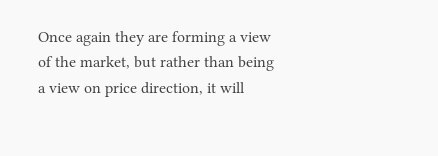Once again they are forming a view of the market, but rather than being a view on price direction, it will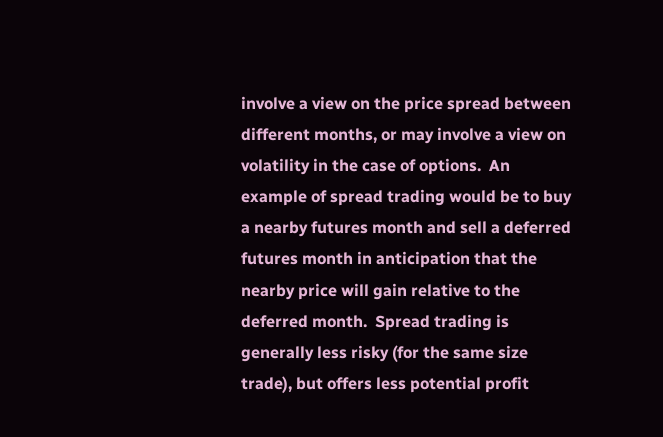involve a view on the price spread between different months, or may involve a view on volatility in the case of options.  An example of spread trading would be to buy a nearby futures month and sell a deferred futures month in anticipation that the nearby price will gain relative to the deferred month.  Spread trading is generally less risky (for the same size trade), but offers less potential profit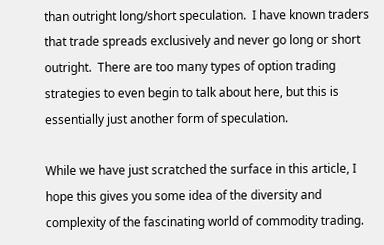than outright long/short speculation.  I have known traders that trade spreads exclusively and never go long or short outright.  There are too many types of option trading strategies to even begin to talk about here, but this is essentially just another form of speculation.

While we have just scratched the surface in this article, I hope this gives you some idea of the diversity and complexity of the fascinating world of commodity trading.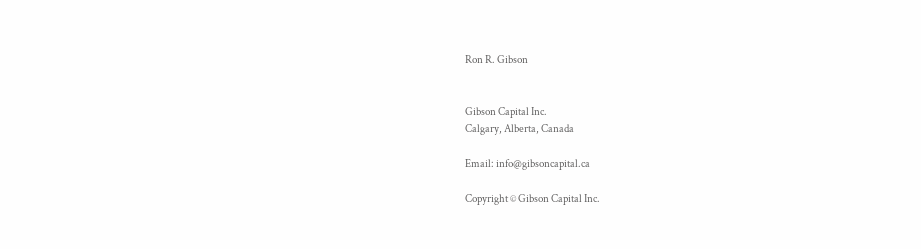Ron R. Gibson


Gibson Capital Inc.
Calgary, Alberta, Canada

Email: info@gibsoncapital.ca

Copyright © Gibson Capital Inc.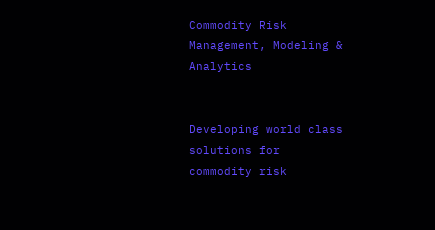Commodity Risk Management, Modeling & Analytics


Developing world class solutions for
commodity risk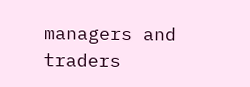managers and traders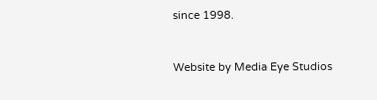since 1998.


Website by Media Eye Studios